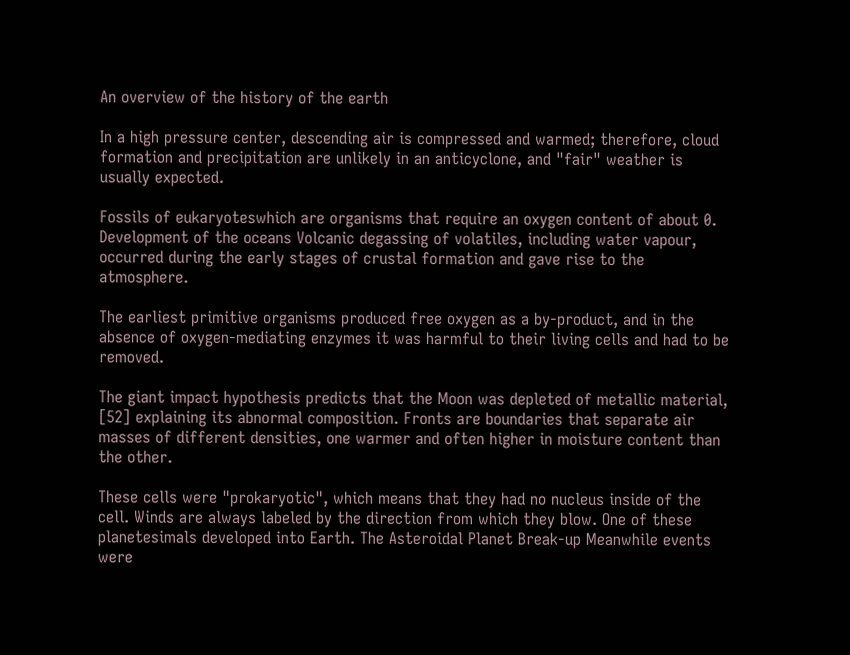An overview of the history of the earth

In a high pressure center, descending air is compressed and warmed; therefore, cloud formation and precipitation are unlikely in an anticyclone, and "fair" weather is usually expected.

Fossils of eukaryoteswhich are organisms that require an oxygen content of about 0. Development of the oceans Volcanic degassing of volatiles, including water vapour, occurred during the early stages of crustal formation and gave rise to the atmosphere.

The earliest primitive organisms produced free oxygen as a by-product, and in the absence of oxygen-mediating enzymes it was harmful to their living cells and had to be removed.

The giant impact hypothesis predicts that the Moon was depleted of metallic material, [52] explaining its abnormal composition. Fronts are boundaries that separate air masses of different densities, one warmer and often higher in moisture content than the other.

These cells were "prokaryotic", which means that they had no nucleus inside of the cell. Winds are always labeled by the direction from which they blow. One of these planetesimals developed into Earth. The Asteroidal Planet Break-up Meanwhile events were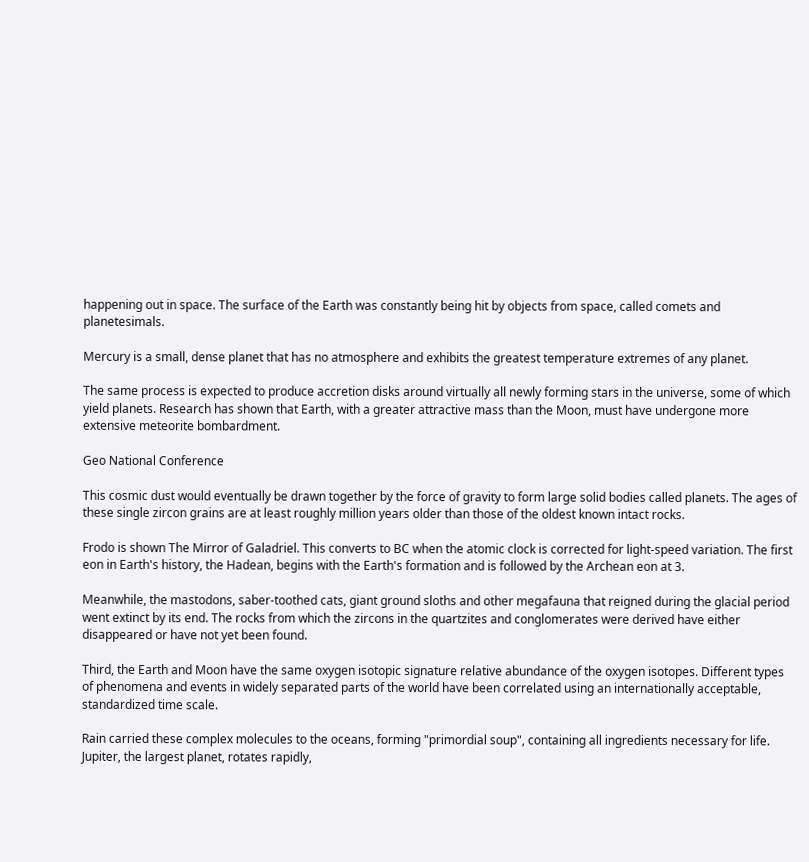happening out in space. The surface of the Earth was constantly being hit by objects from space, called comets and planetesimals.

Mercury is a small, dense planet that has no atmosphere and exhibits the greatest temperature extremes of any planet.

The same process is expected to produce accretion disks around virtually all newly forming stars in the universe, some of which yield planets. Research has shown that Earth, with a greater attractive mass than the Moon, must have undergone more extensive meteorite bombardment.

Geo National Conference

This cosmic dust would eventually be drawn together by the force of gravity to form large solid bodies called planets. The ages of these single zircon grains are at least roughly million years older than those of the oldest known intact rocks.

Frodo is shown The Mirror of Galadriel. This converts to BC when the atomic clock is corrected for light-speed variation. The first eon in Earth's history, the Hadean, begins with the Earth's formation and is followed by the Archean eon at 3.

Meanwhile, the mastodons, saber-toothed cats, giant ground sloths and other megafauna that reigned during the glacial period went extinct by its end. The rocks from which the zircons in the quartzites and conglomerates were derived have either disappeared or have not yet been found.

Third, the Earth and Moon have the same oxygen isotopic signature relative abundance of the oxygen isotopes. Different types of phenomena and events in widely separated parts of the world have been correlated using an internationally acceptable, standardized time scale.

Rain carried these complex molecules to the oceans, forming "primordial soup", containing all ingredients necessary for life. Jupiter, the largest planet, rotates rapidly,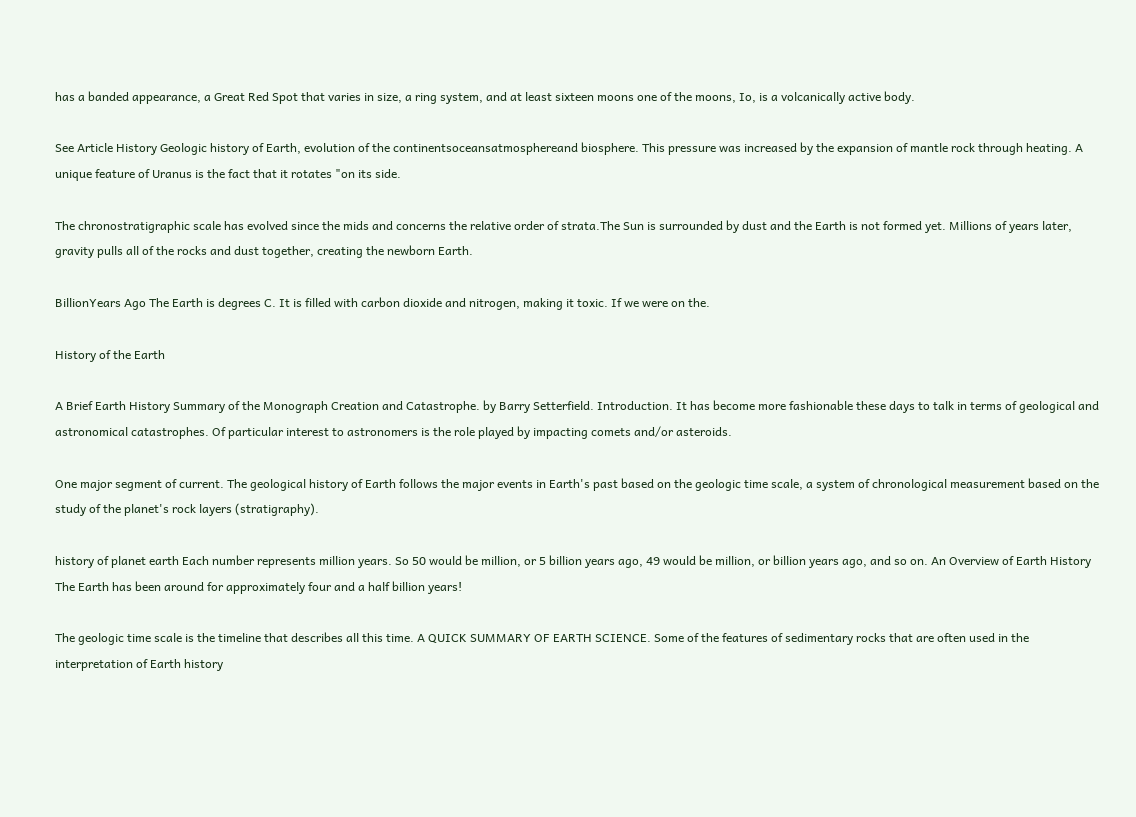has a banded appearance, a Great Red Spot that varies in size, a ring system, and at least sixteen moons one of the moons, Io, is a volcanically active body.

See Article History Geologic history of Earth, evolution of the continentsoceansatmosphereand biosphere. This pressure was increased by the expansion of mantle rock through heating. A unique feature of Uranus is the fact that it rotates "on its side.

The chronostratigraphic scale has evolved since the mids and concerns the relative order of strata.The Sun is surrounded by dust and the Earth is not formed yet. Millions of years later, gravity pulls all of the rocks and dust together, creating the newborn Earth.

BillionYears Ago The Earth is degrees C. It is filled with carbon dioxide and nitrogen, making it toxic. If we were on the.

History of the Earth

A Brief Earth History Summary of the Monograph Creation and Catastrophe. by Barry Setterfield. Introduction. It has become more fashionable these days to talk in terms of geological and astronomical catastrophes. Of particular interest to astronomers is the role played by impacting comets and/or asteroids.

One major segment of current. The geological history of Earth follows the major events in Earth's past based on the geologic time scale, a system of chronological measurement based on the study of the planet's rock layers (stratigraphy).

history of planet earth Each number represents million years. So 50 would be million, or 5 billion years ago, 49 would be million, or billion years ago, and so on. An Overview of Earth History The Earth has been around for approximately four and a half billion years!

The geologic time scale is the timeline that describes all this time. A QUICK SUMMARY OF EARTH SCIENCE. Some of the features of sedimentary rocks that are often used in the interpretation of Earth history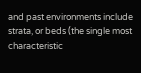and past environments include strata, or beds (the single most characteristic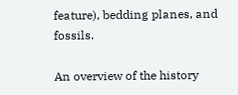feature), bedding planes, and fossils.

An overview of the history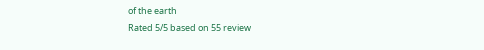of the earth
Rated 5/5 based on 55 review